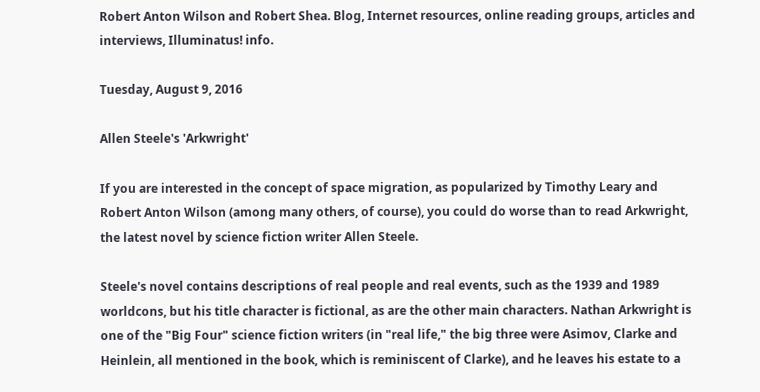Robert Anton Wilson and Robert Shea. Blog, Internet resources, online reading groups, articles and interviews, Illuminatus! info.

Tuesday, August 9, 2016

Allen Steele's 'Arkwright'

If you are interested in the concept of space migration, as popularized by Timothy Leary and Robert Anton Wilson (among many others, of course), you could do worse than to read Arkwright, the latest novel by science fiction writer Allen Steele.

Steele's novel contains descriptions of real people and real events, such as the 1939 and 1989 worldcons, but his title character is fictional, as are the other main characters. Nathan Arkwright is one of the "Big Four" science fiction writers (in "real life," the big three were Asimov, Clarke and Heinlein, all mentioned in the book, which is reminiscent of Clarke), and he leaves his estate to a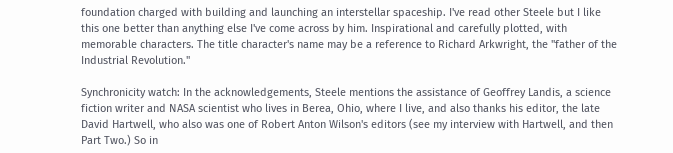foundation charged with building and launching an interstellar spaceship. I've read other Steele but I like this one better than anything else I've come across by him. Inspirational and carefully plotted, with memorable characters. The title character's name may be a reference to Richard Arkwright, the "father of the Industrial Revolution."

Synchronicity watch: In the acknowledgements, Steele mentions the assistance of Geoffrey Landis, a science fiction writer and NASA scientist who lives in Berea, Ohio, where I live, and also thanks his editor, the late David Hartwell, who also was one of Robert Anton Wilson's editors (see my interview with Hartwell, and then Part Two.) So in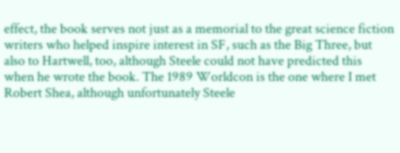effect, the book serves not just as a memorial to the great science fiction writers who helped inspire interest in SF, such as the Big Three, but also to Hartwell, too, although Steele could not have predicted this when he wrote the book. The 1989 Worldcon is the one where I met Robert Shea, although unfortunately Steele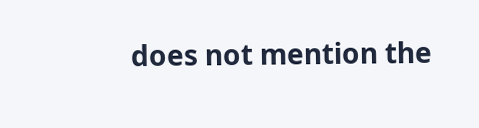does not mention the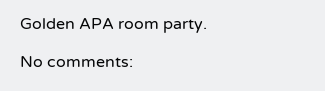Golden APA room party.

No comments: